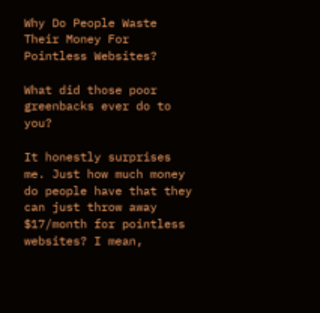Why Do People Waste Their Money For Pointless Websites?

What did those poor greenbacks ever do to you?

It honestly surprises me. Just how much money do people have that they can just throw away $17/month for pointless websites? I mean,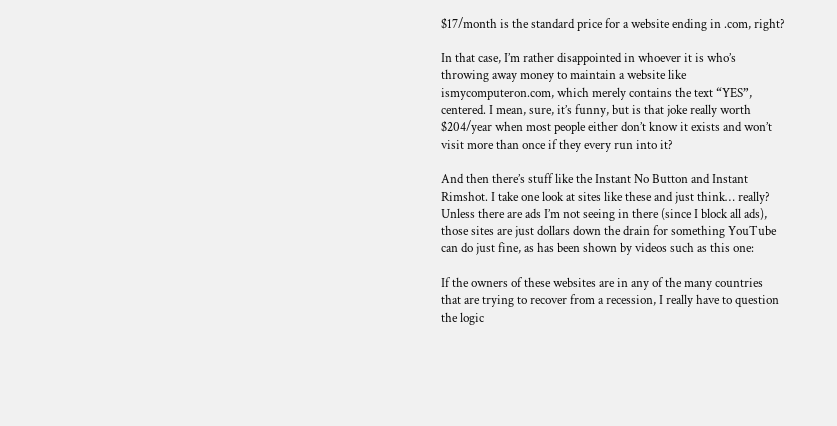$17/month is the standard price for a website ending in .com, right?

In that case, I’m rather disappointed in whoever it is who’s throwing away money to maintain a website like ismycomputeron.com, which merely contains the text “YES”, centered. I mean, sure, it’s funny, but is that joke really worth $204/year when most people either don’t know it exists and won’t visit more than once if they every run into it?

And then there’s stuff like the Instant No Button and Instant Rimshot. I take one look at sites like these and just think… really? Unless there are ads I’m not seeing in there (since I block all ads), those sites are just dollars down the drain for something YouTube can do just fine, as has been shown by videos such as this one:

If the owners of these websites are in any of the many countries that are trying to recover from a recession, I really have to question the logic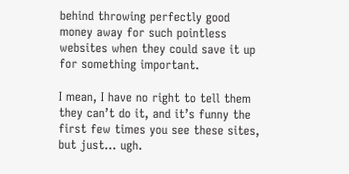behind throwing perfectly good money away for such pointless websites when they could save it up for something important.

I mean, I have no right to tell them they can’t do it, and it’s funny the first few times you see these sites, but just… ugh.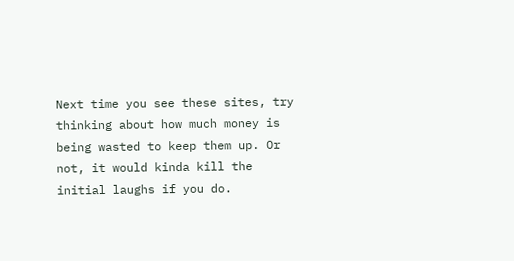Next time you see these sites, try thinking about how much money is being wasted to keep them up. Or not, it would kinda kill the initial laughs if you do.